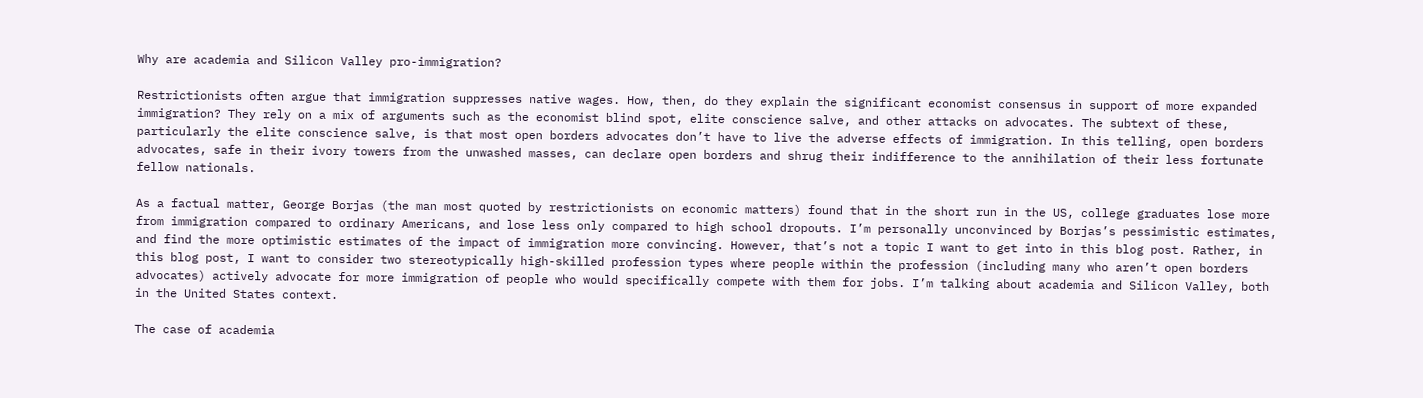Why are academia and Silicon Valley pro-immigration?

Restrictionists often argue that immigration suppresses native wages. How, then, do they explain the significant economist consensus in support of more expanded immigration? They rely on a mix of arguments such as the economist blind spot, elite conscience salve, and other attacks on advocates. The subtext of these, particularly the elite conscience salve, is that most open borders advocates don’t have to live the adverse effects of immigration. In this telling, open borders advocates, safe in their ivory towers from the unwashed masses, can declare open borders and shrug their indifference to the annihilation of their less fortunate fellow nationals.

As a factual matter, George Borjas (the man most quoted by restrictionists on economic matters) found that in the short run in the US, college graduates lose more from immigration compared to ordinary Americans, and lose less only compared to high school dropouts. I’m personally unconvinced by Borjas’s pessimistic estimates, and find the more optimistic estimates of the impact of immigration more convincing. However, that’s not a topic I want to get into in this blog post. Rather, in this blog post, I want to consider two stereotypically high-skilled profession types where people within the profession (including many who aren’t open borders advocates) actively advocate for more immigration of people who would specifically compete with them for jobs. I’m talking about academia and Silicon Valley, both in the United States context.

The case of academia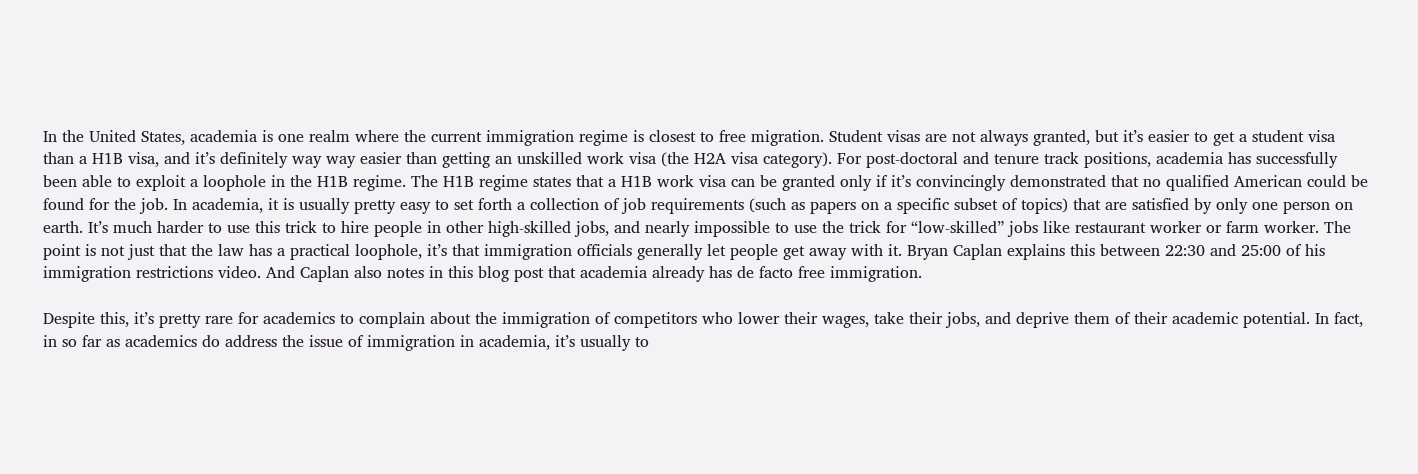In the United States, academia is one realm where the current immigration regime is closest to free migration. Student visas are not always granted, but it’s easier to get a student visa than a H1B visa, and it’s definitely way way easier than getting an unskilled work visa (the H2A visa category). For post-doctoral and tenure track positions, academia has successfully been able to exploit a loophole in the H1B regime. The H1B regime states that a H1B work visa can be granted only if it’s convincingly demonstrated that no qualified American could be found for the job. In academia, it is usually pretty easy to set forth a collection of job requirements (such as papers on a specific subset of topics) that are satisfied by only one person on earth. It’s much harder to use this trick to hire people in other high-skilled jobs, and nearly impossible to use the trick for “low-skilled” jobs like restaurant worker or farm worker. The point is not just that the law has a practical loophole, it’s that immigration officials generally let people get away with it. Bryan Caplan explains this between 22:30 and 25:00 of his immigration restrictions video. And Caplan also notes in this blog post that academia already has de facto free immigration.

Despite this, it’s pretty rare for academics to complain about the immigration of competitors who lower their wages, take their jobs, and deprive them of their academic potential. In fact, in so far as academics do address the issue of immigration in academia, it’s usually to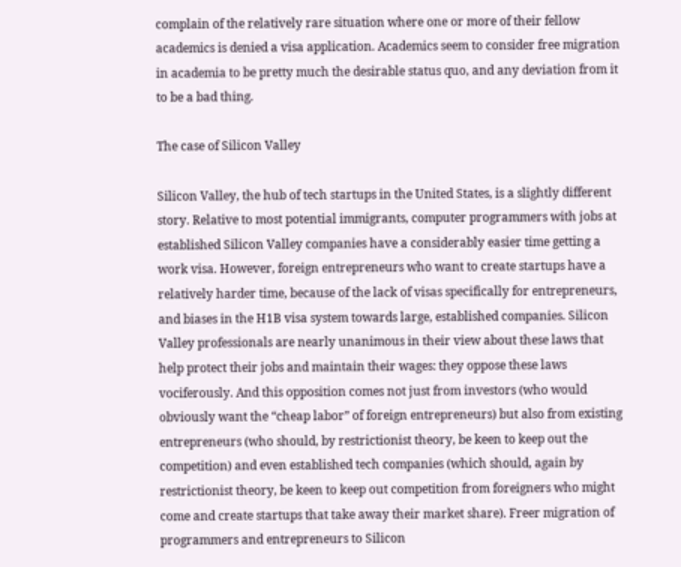complain of the relatively rare situation where one or more of their fellow academics is denied a visa application. Academics seem to consider free migration in academia to be pretty much the desirable status quo, and any deviation from it to be a bad thing.

The case of Silicon Valley

Silicon Valley, the hub of tech startups in the United States, is a slightly different story. Relative to most potential immigrants, computer programmers with jobs at established Silicon Valley companies have a considerably easier time getting a work visa. However, foreign entrepreneurs who want to create startups have a relatively harder time, because of the lack of visas specifically for entrepreneurs, and biases in the H1B visa system towards large, established companies. Silicon Valley professionals are nearly unanimous in their view about these laws that help protect their jobs and maintain their wages: they oppose these laws vociferously. And this opposition comes not just from investors (who would obviously want the “cheap labor” of foreign entrepreneurs) but also from existing entrepreneurs (who should, by restrictionist theory, be keen to keep out the competition) and even established tech companies (which should, again by restrictionist theory, be keen to keep out competition from foreigners who might come and create startups that take away their market share). Freer migration of programmers and entrepreneurs to Silicon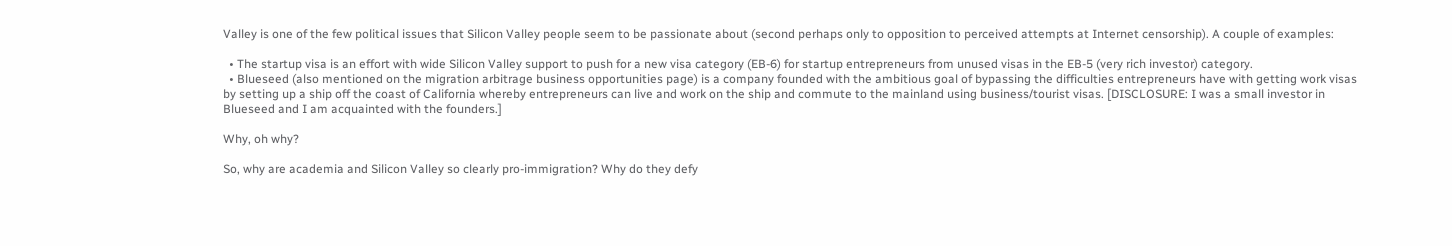Valley is one of the few political issues that Silicon Valley people seem to be passionate about (second perhaps only to opposition to perceived attempts at Internet censorship). A couple of examples:

  • The startup visa is an effort with wide Silicon Valley support to push for a new visa category (EB-6) for startup entrepreneurs from unused visas in the EB-5 (very rich investor) category.
  • Blueseed (also mentioned on the migration arbitrage business opportunities page) is a company founded with the ambitious goal of bypassing the difficulties entrepreneurs have with getting work visas by setting up a ship off the coast of California whereby entrepreneurs can live and work on the ship and commute to the mainland using business/tourist visas. [DISCLOSURE: I was a small investor in Blueseed and I am acquainted with the founders.]

Why, oh why?

So, why are academia and Silicon Valley so clearly pro-immigration? Why do they defy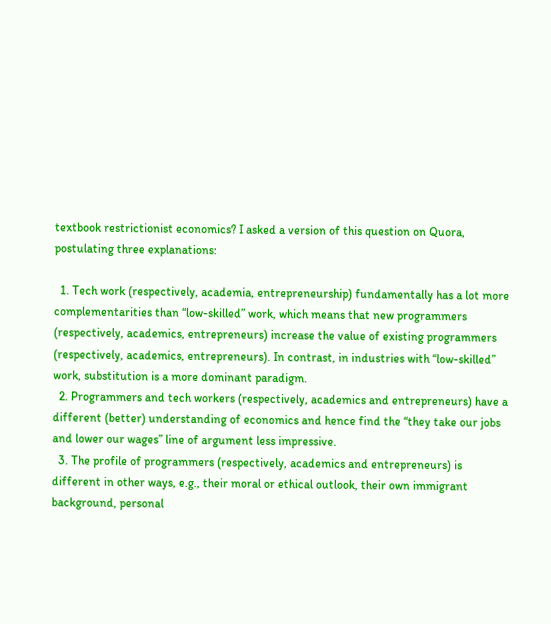textbook restrictionist economics? I asked a version of this question on Quora, postulating three explanations:

  1. Tech work (respectively, academia, entrepreneurship) fundamentally has a lot more complementarities than “low-skilled” work, which means that new programmers (respectively, academics, entrepreneurs) increase the value of existing programmers (respectively, academics, entrepreneurs). In contrast, in industries with “low-skilled” work, substitution is a more dominant paradigm.
  2. Programmers and tech workers (respectively, academics and entrepreneurs) have a different (better) understanding of economics and hence find the “they take our jobs and lower our wages” line of argument less impressive.
  3. The profile of programmers (respectively, academics and entrepreneurs) is different in other ways, e.g., their moral or ethical outlook, their own immigrant background, personal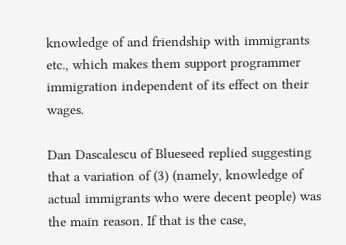knowledge of and friendship with immigrants etc., which makes them support programmer immigration independent of its effect on their wages.

Dan Dascalescu of Blueseed replied suggesting that a variation of (3) (namely, knowledge of actual immigrants who were decent people) was the main reason. If that is the case,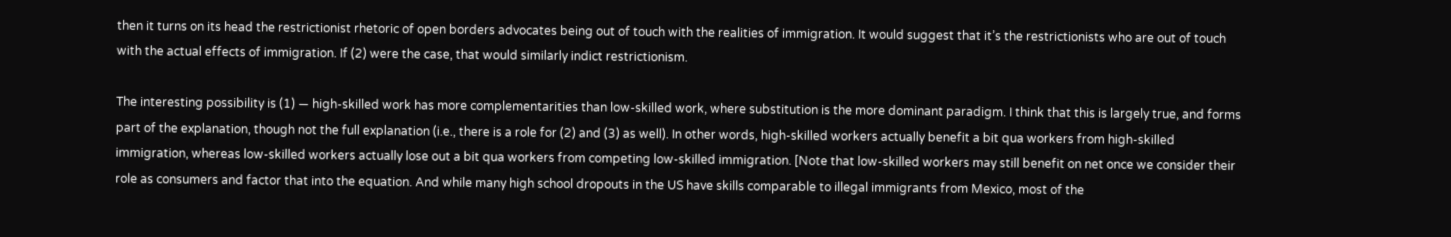then it turns on its head the restrictionist rhetoric of open borders advocates being out of touch with the realities of immigration. It would suggest that it’s the restrictionists who are out of touch with the actual effects of immigration. If (2) were the case, that would similarly indict restrictionism.

The interesting possibility is (1) — high-skilled work has more complementarities than low-skilled work, where substitution is the more dominant paradigm. I think that this is largely true, and forms part of the explanation, though not the full explanation (i.e., there is a role for (2) and (3) as well). In other words, high-skilled workers actually benefit a bit qua workers from high-skilled immigration, whereas low-skilled workers actually lose out a bit qua workers from competing low-skilled immigration. [Note that low-skilled workers may still benefit on net once we consider their role as consumers and factor that into the equation. And while many high school dropouts in the US have skills comparable to illegal immigrants from Mexico, most of the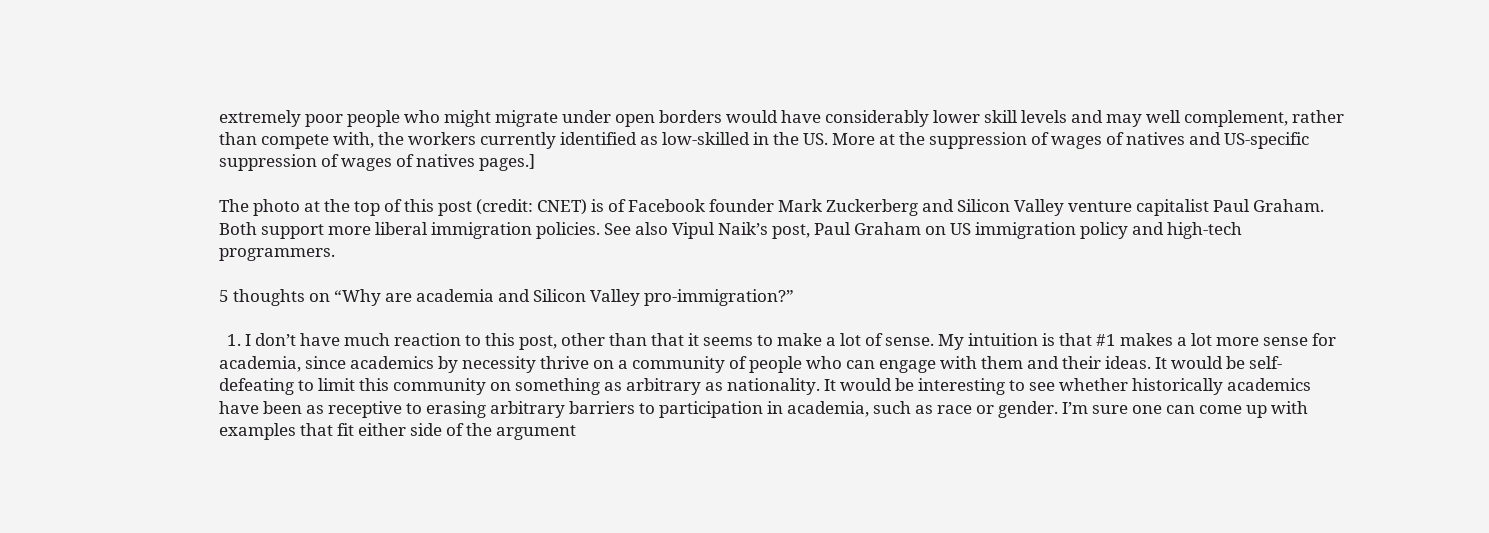extremely poor people who might migrate under open borders would have considerably lower skill levels and may well complement, rather than compete with, the workers currently identified as low-skilled in the US. More at the suppression of wages of natives and US-specific suppression of wages of natives pages.]

The photo at the top of this post (credit: CNET) is of Facebook founder Mark Zuckerberg and Silicon Valley venture capitalist Paul Graham. Both support more liberal immigration policies. See also Vipul Naik’s post, Paul Graham on US immigration policy and high-tech programmers.

5 thoughts on “Why are academia and Silicon Valley pro-immigration?”

  1. I don’t have much reaction to this post, other than that it seems to make a lot of sense. My intuition is that #1 makes a lot more sense for academia, since academics by necessity thrive on a community of people who can engage with them and their ideas. It would be self-defeating to limit this community on something as arbitrary as nationality. It would be interesting to see whether historically academics have been as receptive to erasing arbitrary barriers to participation in academia, such as race or gender. I’m sure one can come up with examples that fit either side of the argument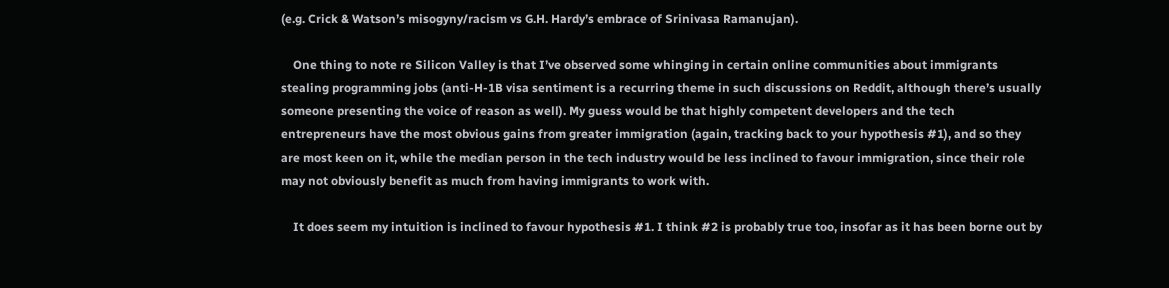(e.g. Crick & Watson’s misogyny/racism vs G.H. Hardy’s embrace of Srinivasa Ramanujan).

    One thing to note re Silicon Valley is that I’ve observed some whinging in certain online communities about immigrants stealing programming jobs (anti-H-1B visa sentiment is a recurring theme in such discussions on Reddit, although there’s usually someone presenting the voice of reason as well). My guess would be that highly competent developers and the tech entrepreneurs have the most obvious gains from greater immigration (again, tracking back to your hypothesis #1), and so they are most keen on it, while the median person in the tech industry would be less inclined to favour immigration, since their role may not obviously benefit as much from having immigrants to work with.

    It does seem my intuition is inclined to favour hypothesis #1. I think #2 is probably true too, insofar as it has been borne out by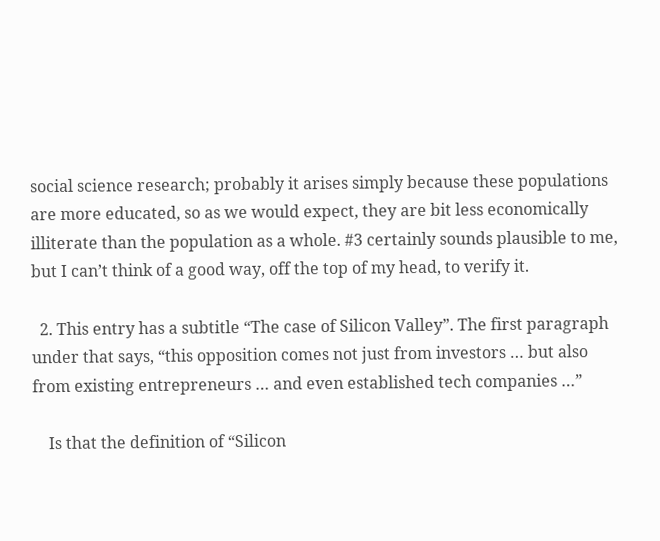social science research; probably it arises simply because these populations are more educated, so as we would expect, they are bit less economically illiterate than the population as a whole. #3 certainly sounds plausible to me, but I can’t think of a good way, off the top of my head, to verify it.

  2. This entry has a subtitle “The case of Silicon Valley”. The first paragraph under that says, “this opposition comes not just from investors … but also from existing entrepreneurs … and even established tech companies …”

    Is that the definition of “Silicon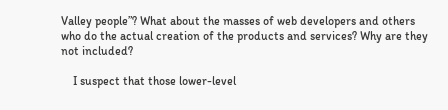Valley people”? What about the masses of web developers and others who do the actual creation of the products and services? Why are they not included?

    I suspect that those lower-level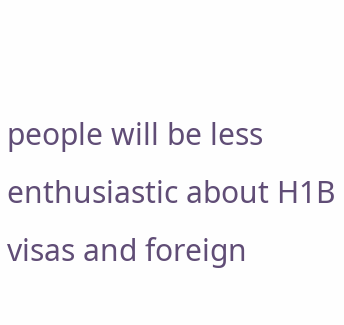people will be less enthusiastic about H1B visas and foreign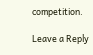competition.

Leave a Reply